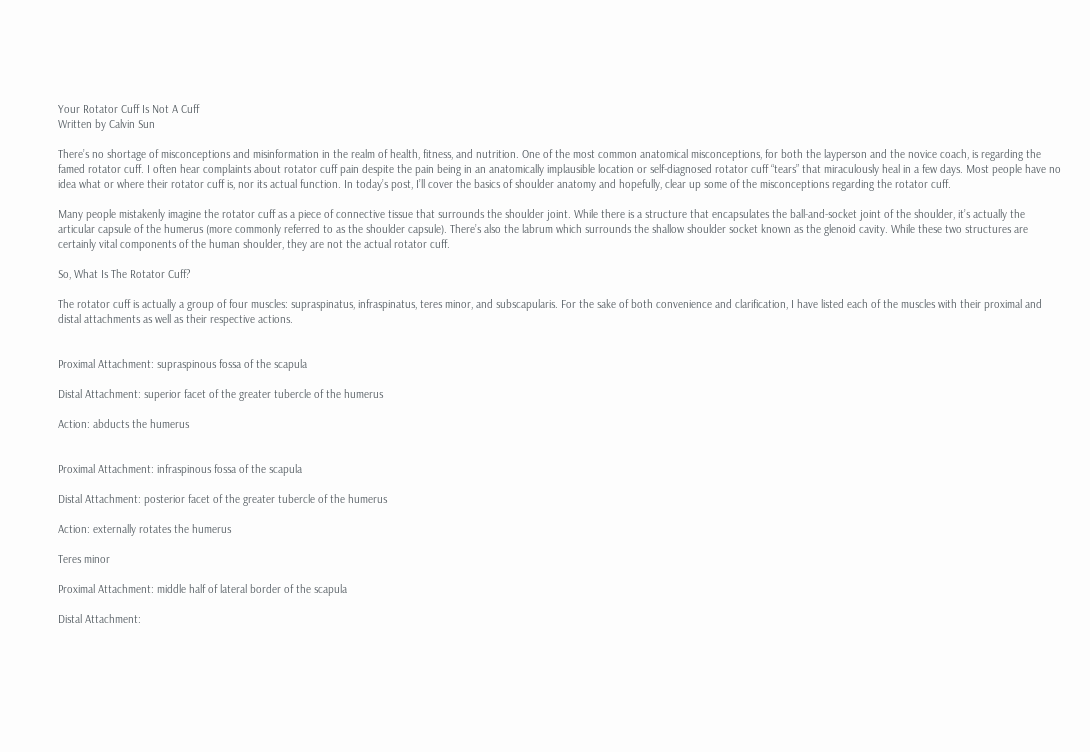Your Rotator Cuff Is Not A Cuff
Written by Calvin Sun

There’s no shortage of misconceptions and misinformation in the realm of health, fitness, and nutrition. One of the most common anatomical misconceptions, for both the layperson and the novice coach, is regarding the famed rotator cuff. I often hear complaints about rotator cuff pain despite the pain being in an anatomically implausible location or self-diagnosed rotator cuff “tears” that miraculously heal in a few days. Most people have no idea what or where their rotator cuff is, nor its actual function. In today’s post, I’ll cover the basics of shoulder anatomy and hopefully, clear up some of the misconceptions regarding the rotator cuff.

Many people mistakenly imagine the rotator cuff as a piece of connective tissue that surrounds the shoulder joint. While there is a structure that encapsulates the ball-and-socket joint of the shoulder, it’s actually the articular capsule of the humerus (more commonly referred to as the shoulder capsule). There’s also the labrum which surrounds the shallow shoulder socket known as the glenoid cavity. While these two structures are certainly vital components of the human shoulder, they are not the actual rotator cuff.

So, What Is The Rotator Cuff?

The rotator cuff is actually a group of four muscles: supraspinatus, infraspinatus, teres minor, and subscapularis. For the sake of both convenience and clarification, I have listed each of the muscles with their proximal and distal attachments as well as their respective actions.


Proximal Attachment: supraspinous fossa of the scapula

Distal Attachment: superior facet of the greater tubercle of the humerus

Action: abducts the humerus


Proximal Attachment: infraspinous fossa of the scapula

Distal Attachment: posterior facet of the greater tubercle of the humerus

Action: externally rotates the humerus

Teres minor

Proximal Attachment: middle half of lateral border of the scapula

Distal Attachment: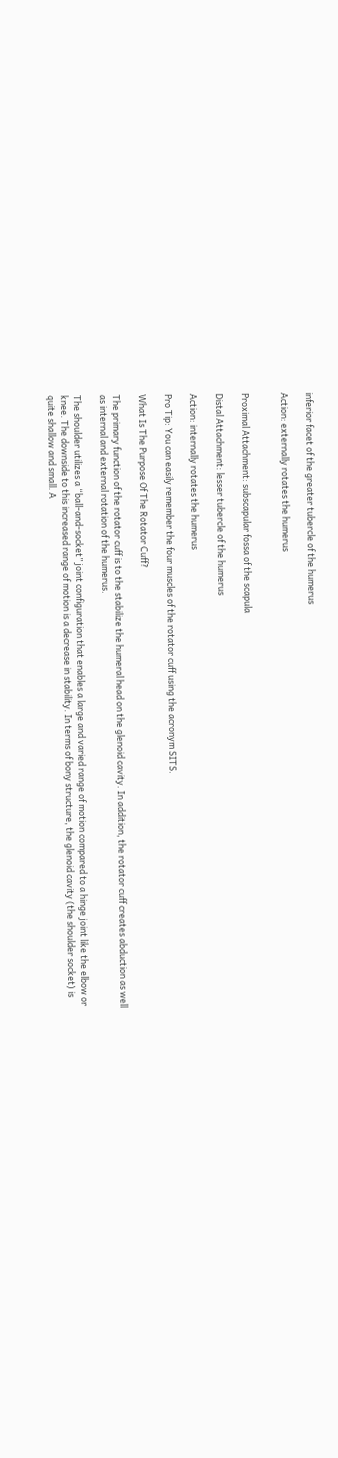inferior facet of the greater tubercle of the humerus

Action: externally rotates the humerus


Proximal Attachment: subscapular fossa of the scapula

Distal Attachment: lesser tubercle of the humerus

Action: internally rotates the humerus

Pro Tip: You can easily remember the four muscles of the rotator cuff using the acronym SITS.

What Is The Purpose Of The Rotator Cuff?

The primary function of the rotator cuff is to the stabilize the humeral head on the glenoid cavity. In addition, the rotator cuff creates abduction as well as internal and external rotation of the humerus.

The shoulder utilizes a “ball-and-socket” joint configuration that enables a large and varied range of motion compared to a hinge joint like the elbow or knee. The downside to this increased range of motion is a decrease in stability. In terms of bony structure, the glenoid cavity (the shoulder socket) is quite shallow and small. A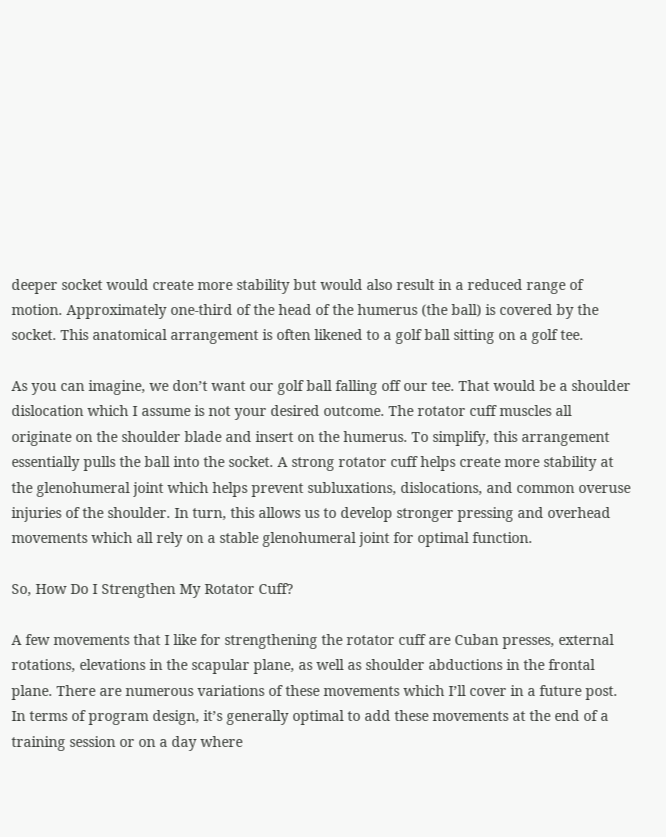deeper socket would create more stability but would also result in a reduced range of motion. Approximately one-third of the head of the humerus (the ball) is covered by the socket. This anatomical arrangement is often likened to a golf ball sitting on a golf tee.

As you can imagine, we don’t want our golf ball falling off our tee. That would be a shoulder dislocation which I assume is not your desired outcome. The rotator cuff muscles all originate on the shoulder blade and insert on the humerus. To simplify, this arrangement essentially pulls the ball into the socket. A strong rotator cuff helps create more stability at the glenohumeral joint which helps prevent subluxations, dislocations, and common overuse injuries of the shoulder. In turn, this allows us to develop stronger pressing and overhead movements which all rely on a stable glenohumeral joint for optimal function.

So, How Do I Strengthen My Rotator Cuff?

A few movements that I like for strengthening the rotator cuff are Cuban presses, external rotations, elevations in the scapular plane, as well as shoulder abductions in the frontal plane. There are numerous variations of these movements which I’ll cover in a future post. In terms of program design, it’s generally optimal to add these movements at the end of a training session or on a day where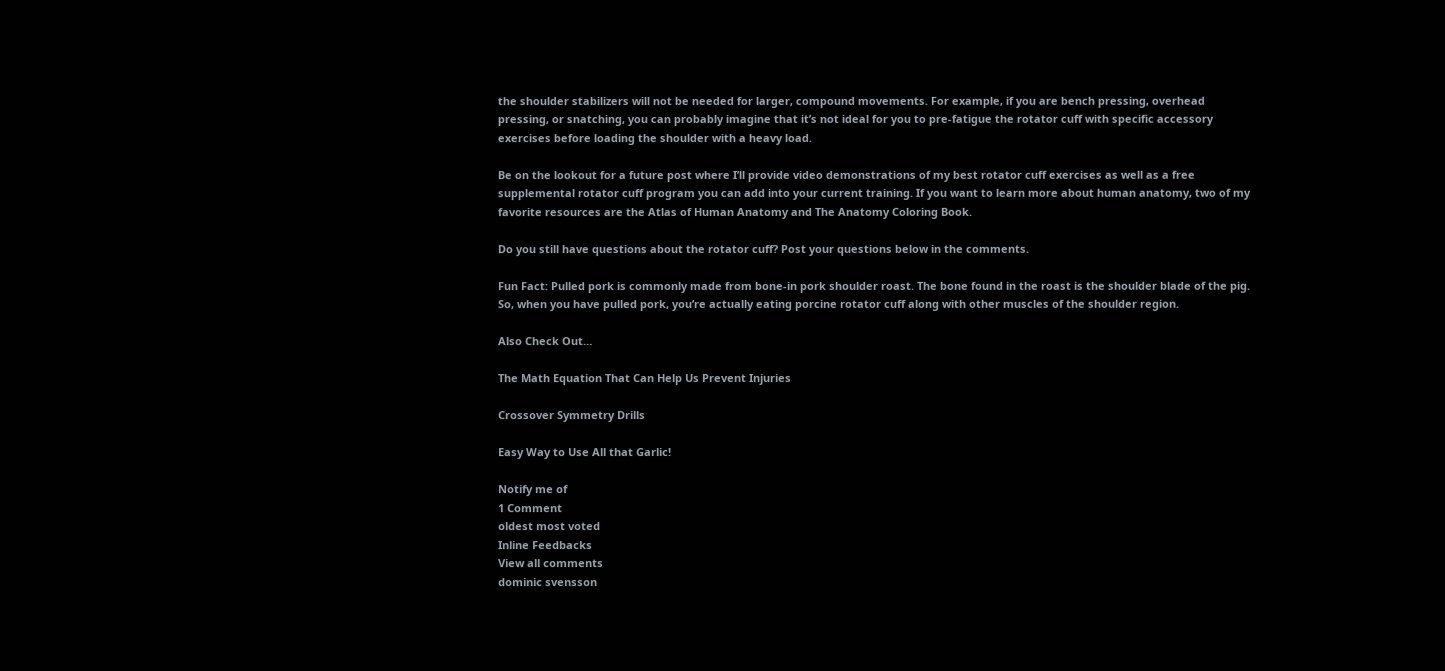the shoulder stabilizers will not be needed for larger, compound movements. For example, if you are bench pressing, overhead pressing, or snatching, you can probably imagine that it’s not ideal for you to pre-fatigue the rotator cuff with specific accessory exercises before loading the shoulder with a heavy load.

Be on the lookout for a future post where I’ll provide video demonstrations of my best rotator cuff exercises as well as a free supplemental rotator cuff program you can add into your current training. If you want to learn more about human anatomy, two of my favorite resources are the Atlas of Human Anatomy and The Anatomy Coloring Book.

Do you still have questions about the rotator cuff? Post your questions below in the comments.

Fun Fact: Pulled pork is commonly made from bone-in pork shoulder roast. The bone found in the roast is the shoulder blade of the pig. So, when you have pulled pork, you’re actually eating porcine rotator cuff along with other muscles of the shoulder region.

Also Check Out…

The Math Equation That Can Help Us Prevent Injuries

Crossover Symmetry Drills

Easy Way to Use All that Garlic!

Notify me of
1 Comment
oldest most voted
Inline Feedbacks
View all comments
dominic svensson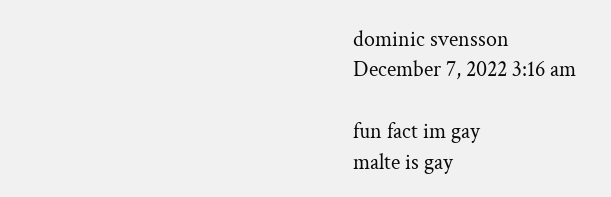dominic svensson
December 7, 2022 3:16 am

fun fact im gay
malte is gay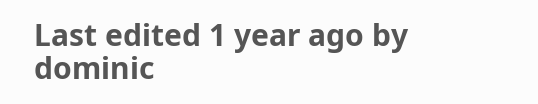Last edited 1 year ago by dominic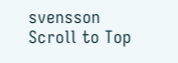svensson
Scroll to Top